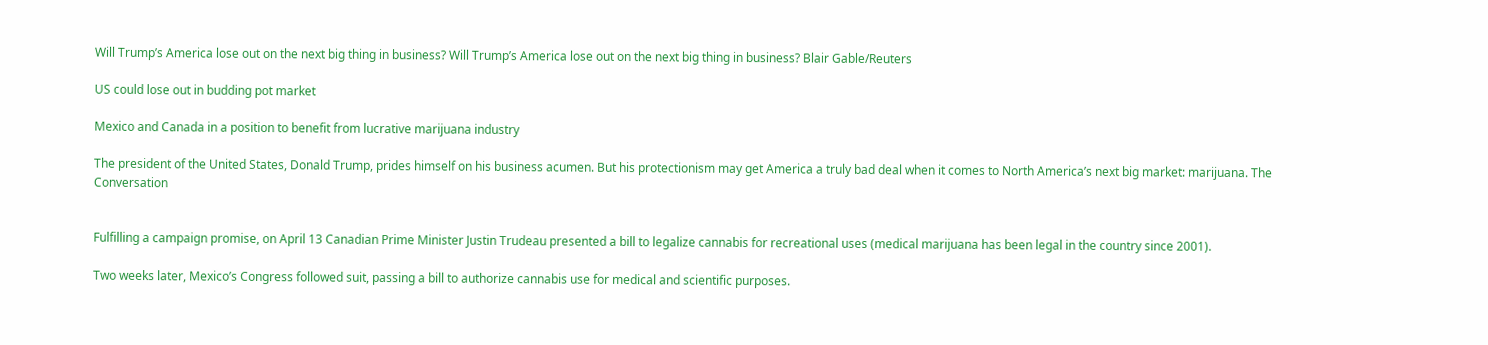Will Trump’s America lose out on the next big thing in business? Will Trump’s America lose out on the next big thing in business? Blair Gable/Reuters

US could lose out in budding pot market

Mexico and Canada in a position to benefit from lucrative marijuana industry

The president of the United States, Donald Trump, prides himself on his business acumen. But his protectionism may get America a truly bad deal when it comes to North America’s next big market: marijuana. The Conversation


Fulfilling a campaign promise, on April 13 Canadian Prime Minister Justin Trudeau presented a bill to legalize cannabis for recreational uses (medical marijuana has been legal in the country since 2001).

Two weeks later, Mexico’s Congress followed suit, passing a bill to authorize cannabis use for medical and scientific purposes.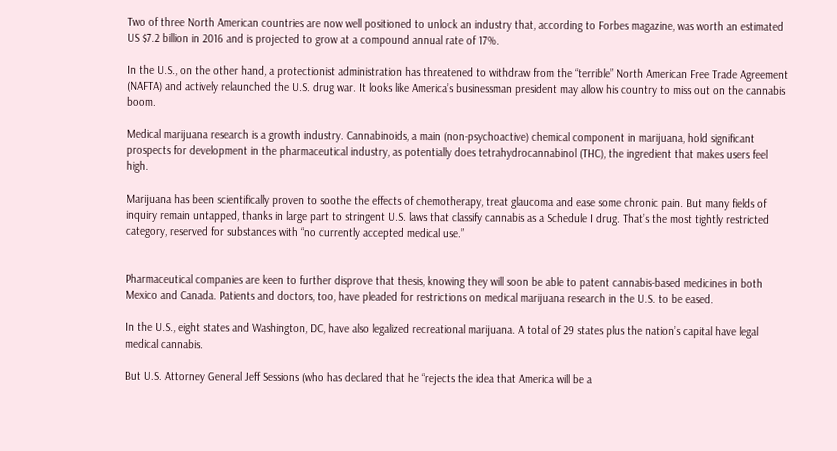Two of three North American countries are now well positioned to unlock an industry that, according to Forbes magazine, was worth an estimated US $7.2 billion in 2016 and is projected to grow at a compound annual rate of 17%.

In the U.S., on the other hand, a protectionist administration has threatened to withdraw from the “terrible” North American Free Trade Agreement (NAFTA) and actively relaunched the U.S. drug war. It looks like America’s businessman president may allow his country to miss out on the cannabis boom.

Medical marijuana research is a growth industry. Cannabinoids, a main (non-psychoactive) chemical component in marijuana, hold significant prospects for development in the pharmaceutical industry, as potentially does tetrahydrocannabinol (THC), the ingredient that makes users feel high.

Marijuana has been scientifically proven to soothe the effects of chemotherapy, treat glaucoma and ease some chronic pain. But many fields of inquiry remain untapped, thanks in large part to stringent U.S. laws that classify cannabis as a Schedule I drug. That’s the most tightly restricted category, reserved for substances with “no currently accepted medical use.”


Pharmaceutical companies are keen to further disprove that thesis, knowing they will soon be able to patent cannabis-based medicines in both Mexico and Canada. Patients and doctors, too, have pleaded for restrictions on medical marijuana research in the U.S. to be eased.

In the U.S., eight states and Washington, DC, have also legalized recreational marijuana. A total of 29 states plus the nation’s capital have legal medical cannabis.

But U.S. Attorney General Jeff Sessions (who has declared that he “rejects the idea that America will be a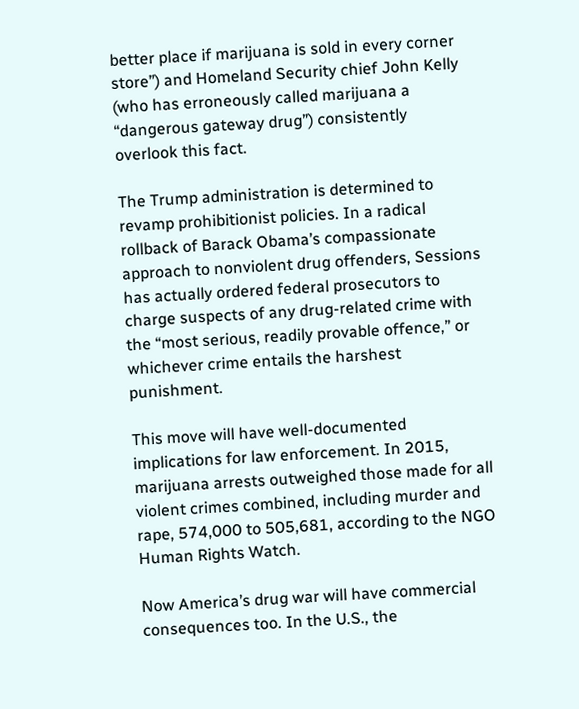better place if marijuana is sold in every corner store”) and Homeland Security chief John Kelly (who has erroneously called marijuana a “dangerous gateway drug”) consistently overlook this fact.

The Trump administration is determined to revamp prohibitionist policies. In a radical rollback of Barack Obama’s compassionate approach to nonviolent drug offenders, Sessions has actually ordered federal prosecutors to charge suspects of any drug-related crime with the “most serious, readily provable offence,” or whichever crime entails the harshest punishment.

This move will have well-documented implications for law enforcement. In 2015, marijuana arrests outweighed those made for all violent crimes combined, including murder and rape, 574,000 to 505,681, according to the NGO Human Rights Watch.

Now America’s drug war will have commercial consequences too. In the U.S., the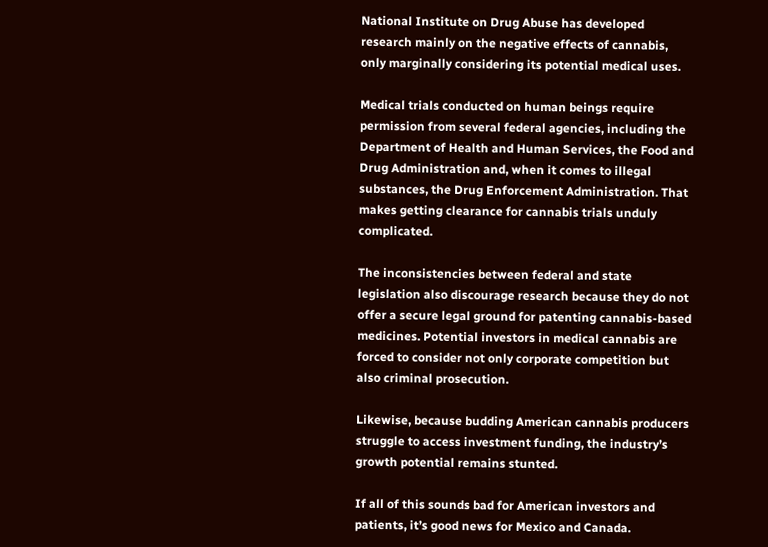National Institute on Drug Abuse has developed research mainly on the negative effects of cannabis, only marginally considering its potential medical uses.

Medical trials conducted on human beings require permission from several federal agencies, including the Department of Health and Human Services, the Food and Drug Administration and, when it comes to illegal substances, the Drug Enforcement Administration. That makes getting clearance for cannabis trials unduly complicated.

The inconsistencies between federal and state legislation also discourage research because they do not offer a secure legal ground for patenting cannabis-based medicines. Potential investors in medical cannabis are forced to consider not only corporate competition but also criminal prosecution.

Likewise, because budding American cannabis producers struggle to access investment funding, the industry’s growth potential remains stunted.

If all of this sounds bad for American investors and patients, it’s good news for Mexico and Canada.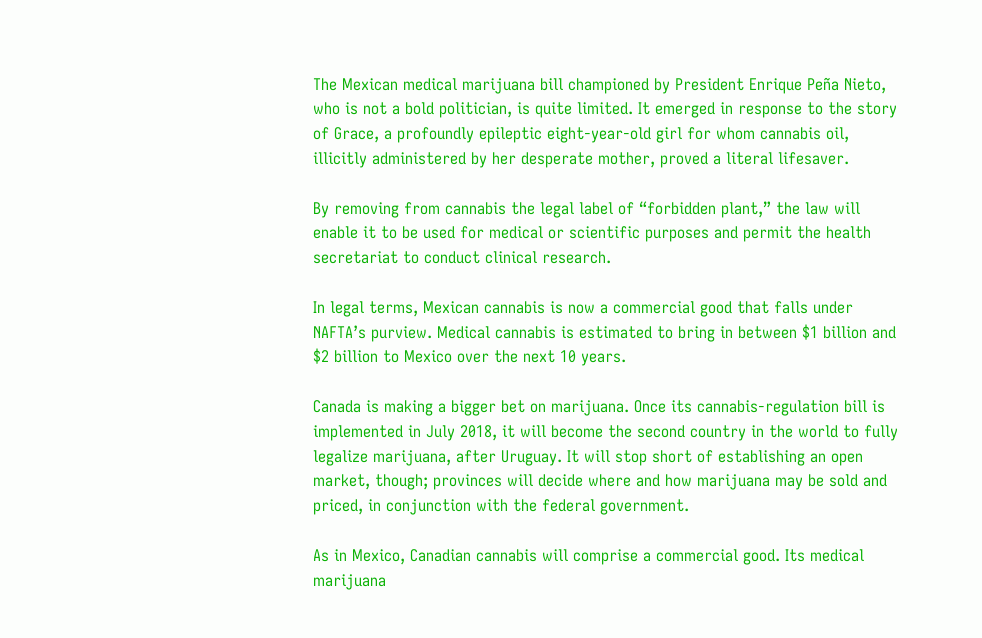The Mexican medical marijuana bill championed by President Enrique Peña Nieto, who is not a bold politician, is quite limited. It emerged in response to the story of Grace, a profoundly epileptic eight-year-old girl for whom cannabis oil, illicitly administered by her desperate mother, proved a literal lifesaver.

By removing from cannabis the legal label of “forbidden plant,” the law will enable it to be used for medical or scientific purposes and permit the health secretariat to conduct clinical research.

In legal terms, Mexican cannabis is now a commercial good that falls under NAFTA’s purview. Medical cannabis is estimated to bring in between $1 billion and $2 billion to Mexico over the next 10 years.

Canada is making a bigger bet on marijuana. Once its cannabis-regulation bill is implemented in July 2018, it will become the second country in the world to fully legalize marijuana, after Uruguay. It will stop short of establishing an open market, though; provinces will decide where and how marijuana may be sold and priced, in conjunction with the federal government.

As in Mexico, Canadian cannabis will comprise a commercial good. Its medical marijuana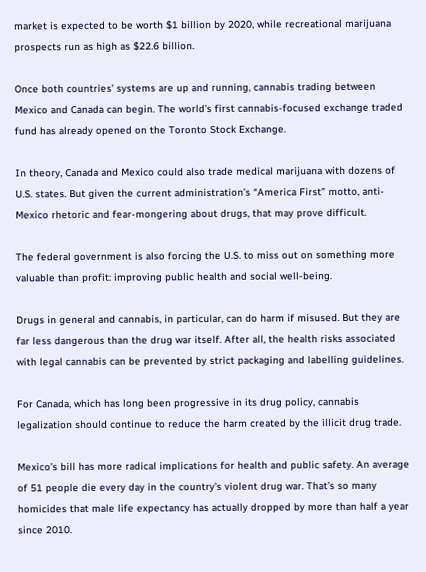market is expected to be worth $1 billion by 2020, while recreational marijuana prospects run as high as $22.6 billion.

Once both countries’ systems are up and running, cannabis trading between Mexico and Canada can begin. The world’s first cannabis-focused exchange traded fund has already opened on the Toronto Stock Exchange.

In theory, Canada and Mexico could also trade medical marijuana with dozens of U.S. states. But given the current administration’s “America First” motto, anti-Mexico rhetoric and fear-mongering about drugs, that may prove difficult.

The federal government is also forcing the U.S. to miss out on something more valuable than profit: improving public health and social well-being.

Drugs in general and cannabis, in particular, can do harm if misused. But they are far less dangerous than the drug war itself. After all, the health risks associated with legal cannabis can be prevented by strict packaging and labelling guidelines.

For Canada, which has long been progressive in its drug policy, cannabis legalization should continue to reduce the harm created by the illicit drug trade.

Mexico’s bill has more radical implications for health and public safety. An average of 51 people die every day in the country’s violent drug war. That’s so many homicides that male life expectancy has actually dropped by more than half a year since 2010.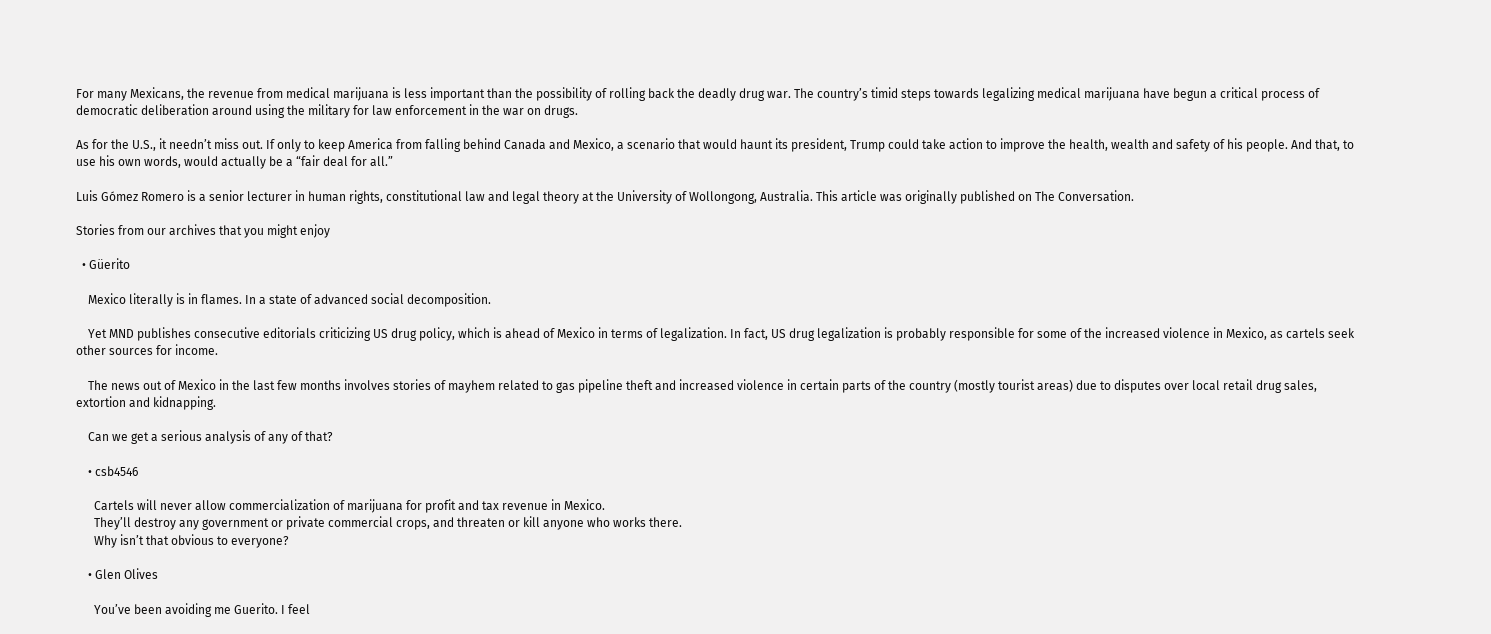For many Mexicans, the revenue from medical marijuana is less important than the possibility of rolling back the deadly drug war. The country’s timid steps towards legalizing medical marijuana have begun a critical process of democratic deliberation around using the military for law enforcement in the war on drugs.

As for the U.S., it needn’t miss out. If only to keep America from falling behind Canada and Mexico, a scenario that would haunt its president, Trump could take action to improve the health, wealth and safety of his people. And that, to use his own words, would actually be a “fair deal for all.”

Luis Gómez Romero is a senior lecturer in human rights, constitutional law and legal theory at the University of Wollongong, Australia. This article was originally published on The Conversation.

Stories from our archives that you might enjoy

  • Güerito

    Mexico literally is in flames. In a state of advanced social decomposition.

    Yet MND publishes consecutive editorials criticizing US drug policy, which is ahead of Mexico in terms of legalization. In fact, US drug legalization is probably responsible for some of the increased violence in Mexico, as cartels seek other sources for income.

    The news out of Mexico in the last few months involves stories of mayhem related to gas pipeline theft and increased violence in certain parts of the country (mostly tourist areas) due to disputes over local retail drug sales, extortion and kidnapping.

    Can we get a serious analysis of any of that?

    • csb4546

      Cartels will never allow commercialization of marijuana for profit and tax revenue in Mexico.
      They’ll destroy any government or private commercial crops, and threaten or kill anyone who works there.
      Why isn’t that obvious to everyone?

    • Glen Olives

      You’ve been avoiding me Guerito. I feel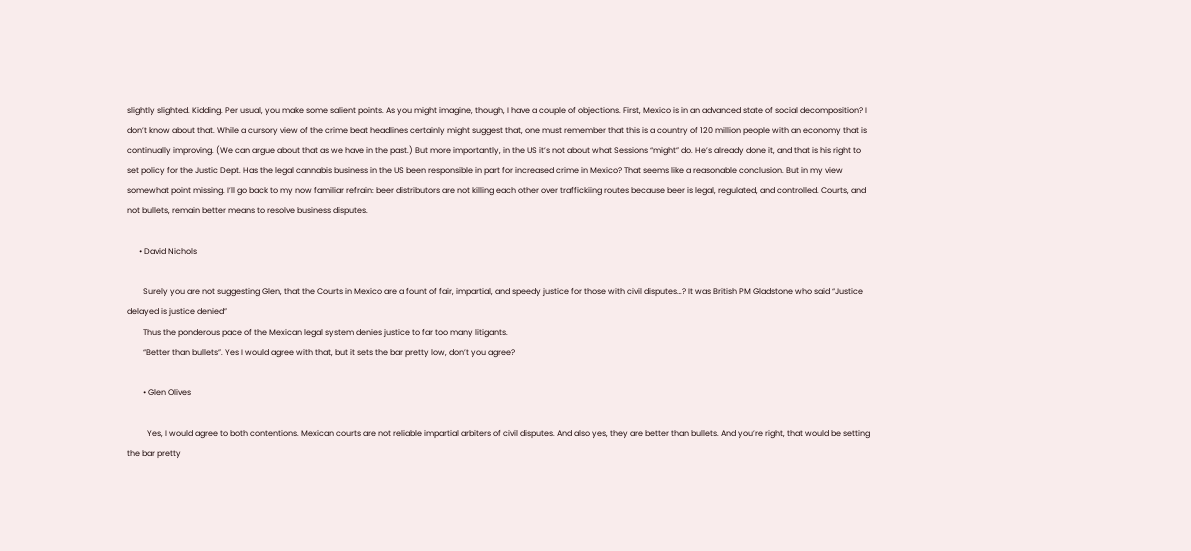slightly slighted. Kidding. Per usual, you make some salient points. As you might imagine, though, I have a couple of objections. First, Mexico is in an advanced state of social decomposition? I don’t know about that. While a cursory view of the crime beat headlines certainly might suggest that, one must remember that this is a country of 120 million people with an economy that is continually improving. (We can argue about that as we have in the past.) But more importantly, in the US it’s not about what Sessions “might” do. He’s already done it, and that is his right to set policy for the Justic Dept. Has the legal cannabis business in the US been responsible in part for increased crime in Mexico? That seems like a reasonable conclusion. But in my view somewhat point missing. I’ll go back to my now familiar refrain: beer distributors are not killing each other over traffickiing routes because beer is legal, regulated, and controlled. Courts, and not bullets, remain better means to resolve business disputes.

      • David Nichols

        Surely you are not suggesting Glen, that the Courts in Mexico are a fount of fair, impartial, and speedy justice for those with civil disputes…? It was British PM Gladstone who said “Justice delayed is justice denied”
        Thus the ponderous pace of the Mexican legal system denies justice to far too many litigants.
        “Better than bullets”. Yes I would agree with that, but it sets the bar pretty low, don’t you agree?

        • Glen Olives

          Yes, I would agree to both contentions. Mexican courts are not reliable impartial arbiters of civil disputes. And also yes, they are better than bullets. And you’re right, that would be setting the bar pretty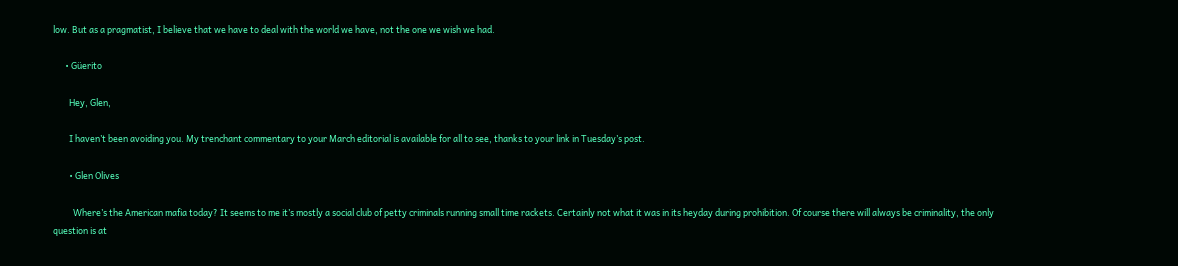low. But as a pragmatist, I believe that we have to deal with the world we have, not the one we wish we had.

      • Güerito

        Hey, Glen,

        I haven’t been avoiding you. My trenchant commentary to your March editorial is available for all to see, thanks to your link in Tuesday’s post.

        • Glen Olives

          Where’s the American mafia today? It seems to me it’s mostly a social club of petty criminals running small time rackets. Certainly not what it was in its heyday during prohibition. Of course there will always be criminality, the only question is at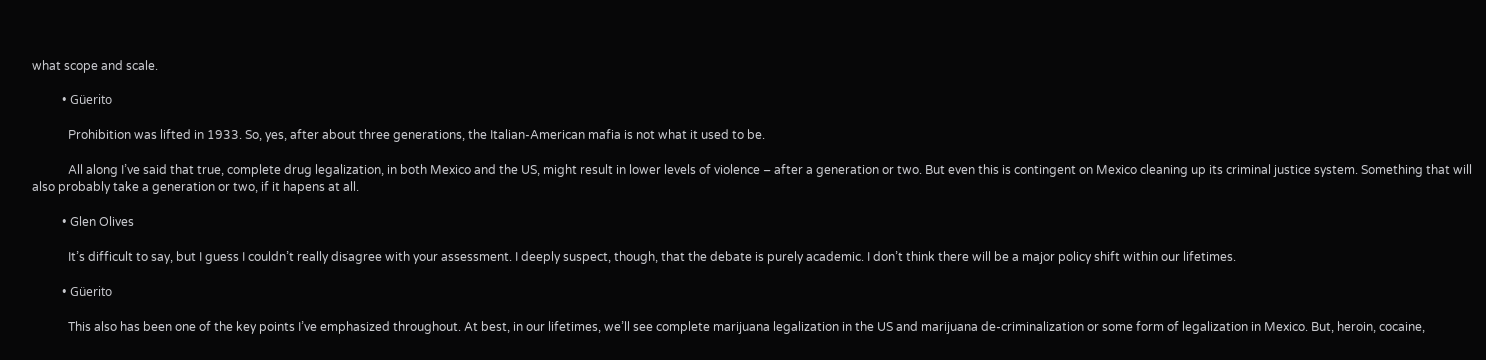what scope and scale.

          • Güerito

            Prohibition was lifted in 1933. So, yes, after about three generations, the Italian-American mafia is not what it used to be.

            All along I’ve said that true, complete drug legalization, in both Mexico and the US, might result in lower levels of violence – after a generation or two. But even this is contingent on Mexico cleaning up its criminal justice system. Something that will also probably take a generation or two, if it hapens at all.

          • Glen Olives

            It’s difficult to say, but I guess I couldn’t really disagree with your assessment. I deeply suspect, though, that the debate is purely academic. I don’t think there will be a major policy shift within our lifetimes.

          • Güerito

            This also has been one of the key points I’ve emphasized throughout. At best, in our lifetimes, we’ll see complete marijuana legalization in the US and marijuana de-criminalization or some form of legalization in Mexico. But, heroin, cocaine,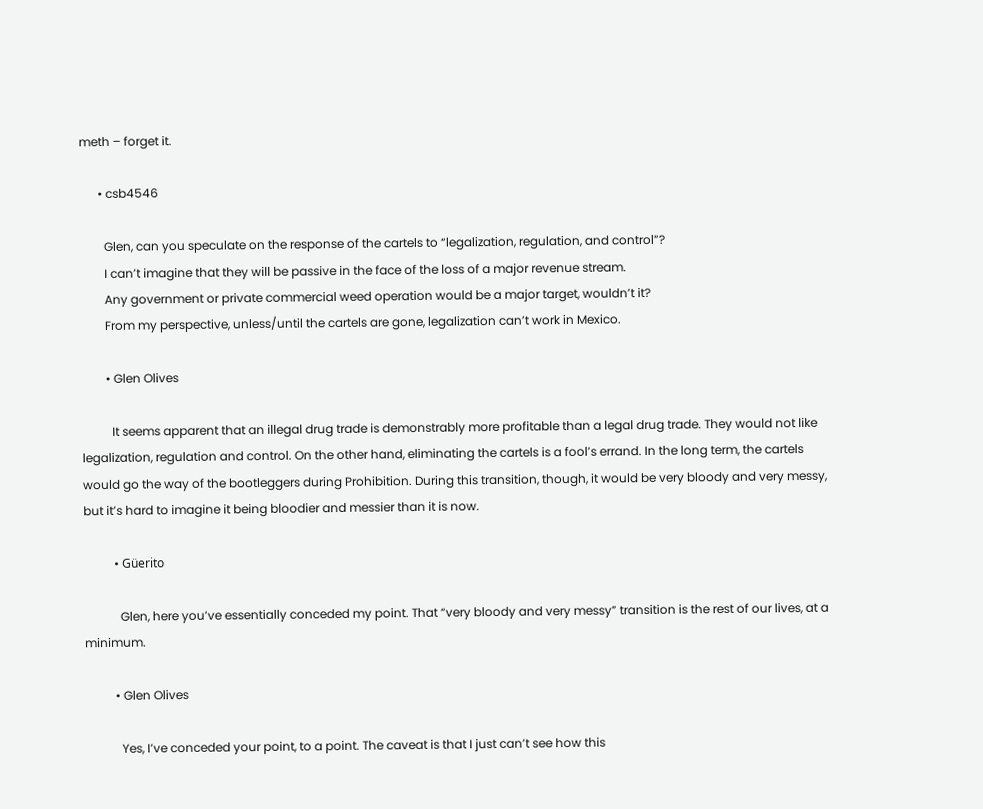meth – forget it.

      • csb4546

        Glen, can you speculate on the response of the cartels to “legalization, regulation, and control”?
        I can’t imagine that they will be passive in the face of the loss of a major revenue stream.
        Any government or private commercial weed operation would be a major target, wouldn’t it?
        From my perspective, unless/until the cartels are gone, legalization can’t work in Mexico.

        • Glen Olives

          It seems apparent that an illegal drug trade is demonstrably more profitable than a legal drug trade. They would not like legalization, regulation and control. On the other hand, eliminating the cartels is a fool’s errand. In the long term, the cartels would go the way of the bootleggers during Prohibition. During this transition, though, it would be very bloody and very messy, but it’s hard to imagine it being bloodier and messier than it is now.

          • Güerito

            Glen, here you’ve essentially conceded my point. That “very bloody and very messy” transition is the rest of our lives, at a minimum.

          • Glen Olives

            Yes, I’ve conceded your point, to a point. The caveat is that I just can’t see how this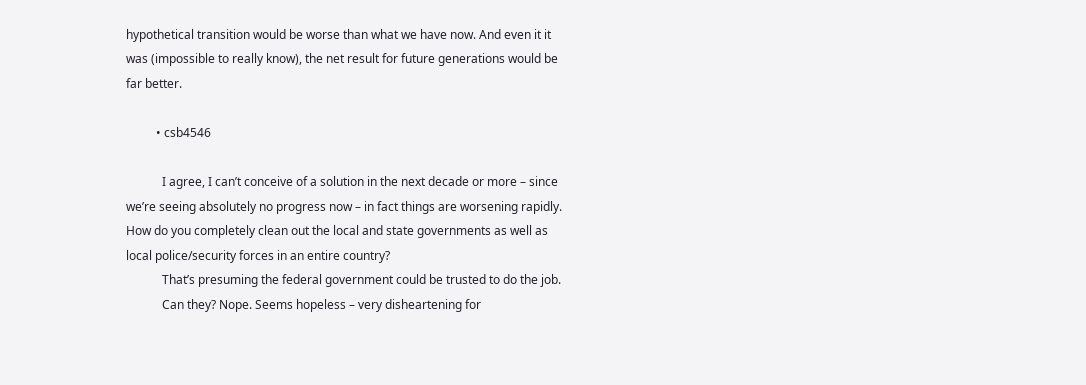hypothetical transition would be worse than what we have now. And even it it was (impossible to really know), the net result for future generations would be far better.

          • csb4546

            I agree, I can’t conceive of a solution in the next decade or more – since we’re seeing absolutely no progress now – in fact things are worsening rapidly. How do you completely clean out the local and state governments as well as local police/security forces in an entire country?
            That’s presuming the federal government could be trusted to do the job.
            Can they? Nope. Seems hopeless – very disheartening for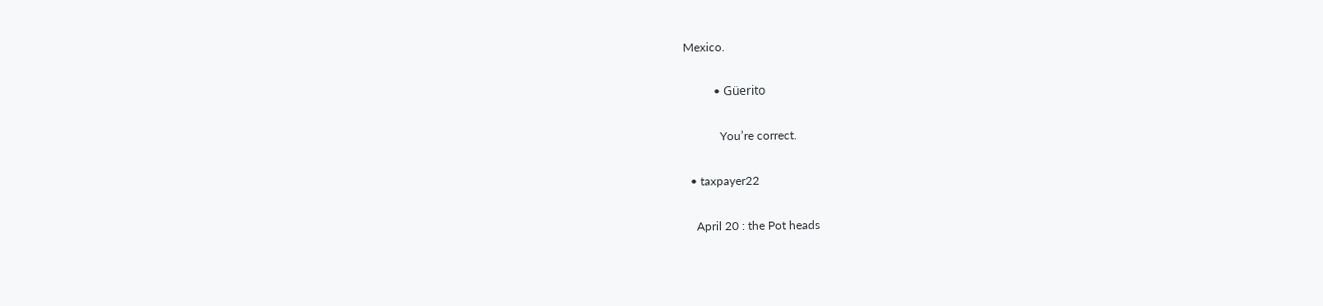Mexico.

          • Güerito

            You’re correct.

  • taxpayer22

    April 20 : the Pot heads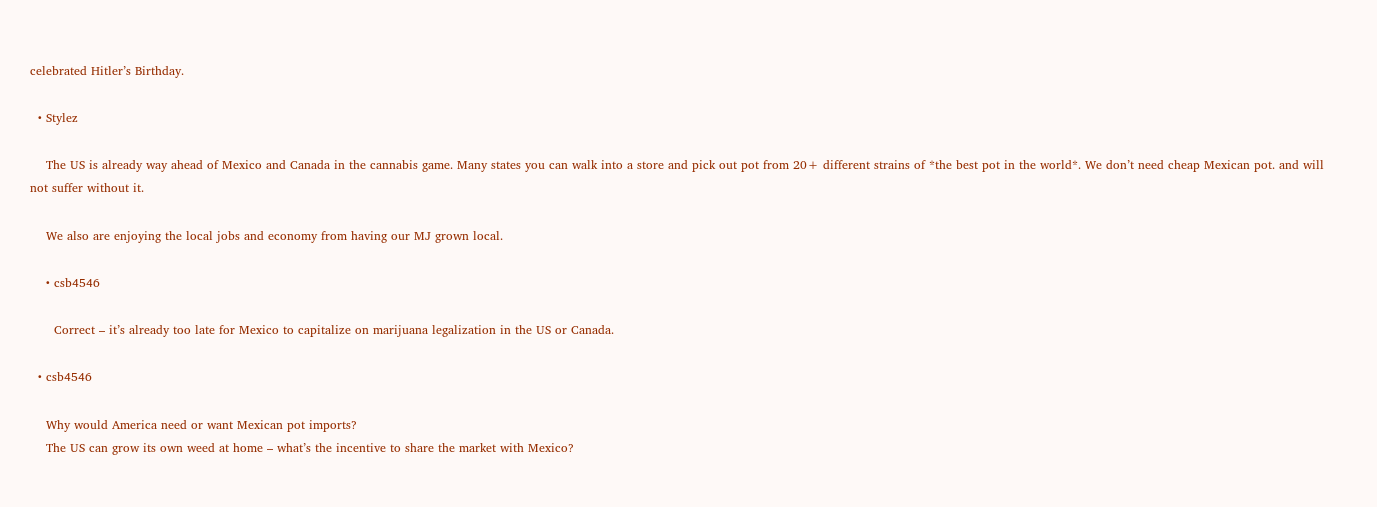celebrated Hitler’s Birthday.

  • Stylez

    The US is already way ahead of Mexico and Canada in the cannabis game. Many states you can walk into a store and pick out pot from 20+ different strains of *the best pot in the world*. We don’t need cheap Mexican pot. and will not suffer without it.

    We also are enjoying the local jobs and economy from having our MJ grown local.

    • csb4546

      Correct – it’s already too late for Mexico to capitalize on marijuana legalization in the US or Canada.

  • csb4546

    Why would America need or want Mexican pot imports?
    The US can grow its own weed at home – what’s the incentive to share the market with Mexico?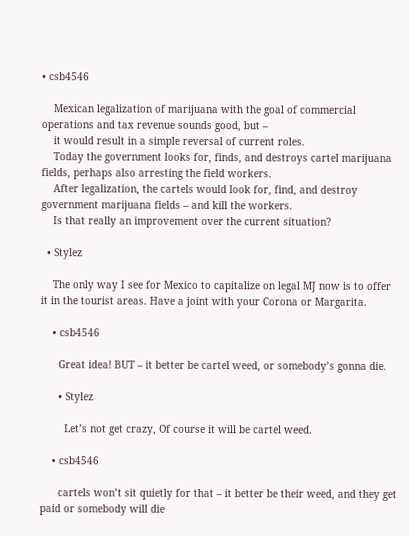• csb4546

    Mexican legalization of marijuana with the goal of commercial operations and tax revenue sounds good, but –
    it would result in a simple reversal of current roles.
    Today the government looks for, finds, and destroys cartel marijuana fields, perhaps also arresting the field workers.
    After legalization, the cartels would look for, find, and destroy government marijuana fields – and kill the workers.
    Is that really an improvement over the current situation?

  • Stylez

    The only way I see for Mexico to capitalize on legal MJ now is to offer it in the tourist areas. Have a joint with your Corona or Margarita.

    • csb4546

      Great idea! BUT – it better be cartel weed, or somebody’s gonna die.

      • Stylez

        Let’s not get crazy, Of course it will be cartel weed.

    • csb4546

      cartels won’t sit quietly for that – it better be their weed, and they get paid or somebody will die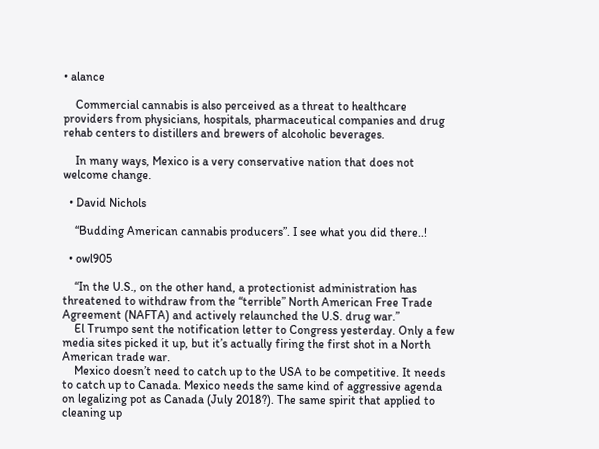• alance

    Commercial cannabis is also perceived as a threat to healthcare providers from physicians, hospitals, pharmaceutical companies and drug rehab centers to distillers and brewers of alcoholic beverages.

    In many ways, Mexico is a very conservative nation that does not welcome change.

  • David Nichols

    “Budding American cannabis producers”. I see what you did there..!

  • owl905

    “In the U.S., on the other hand, a protectionist administration has threatened to withdraw from the “terrible” North American Free Trade Agreement (NAFTA) and actively relaunched the U.S. drug war.”
    El Trumpo sent the notification letter to Congress yesterday. Only a few media sites picked it up, but it’s actually firing the first shot in a North American trade war.
    Mexico doesn’t need to catch up to the USA to be competitive. It needs to catch up to Canada. Mexico needs the same kind of aggressive agenda on legalizing pot as Canada (July 2018?). The same spirit that applied to cleaning up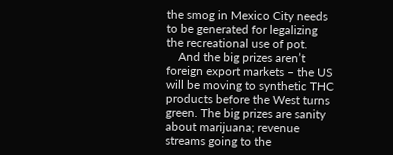the smog in Mexico City needs to be generated for legalizing the recreational use of pot.
    And the big prizes aren’t foreign export markets – the US will be moving to synthetic THC products before the West turns green. The big prizes are sanity about marijuana; revenue streams going to the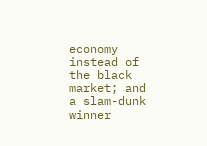economy instead of the black market; and a slam-dunk winner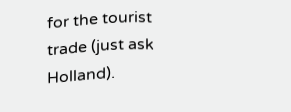for the tourist trade (just ask Holland).